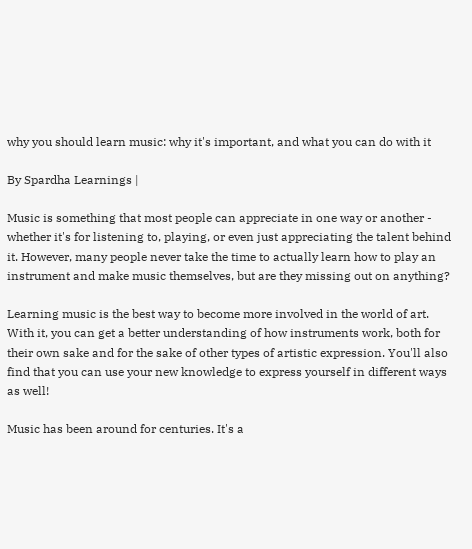why you should learn music: why it's important, and what you can do with it

By Spardha Learnings |

Music is something that most people can appreciate in one way or another - whether it's for listening to, playing, or even just appreciating the talent behind it. However, many people never take the time to actually learn how to play an instrument and make music themselves, but are they missing out on anything?

Learning music is the best way to become more involved in the world of art. With it, you can get a better understanding of how instruments work, both for their own sake and for the sake of other types of artistic expression. You'll also find that you can use your new knowledge to express yourself in different ways as well!

Music has been around for centuries. It's a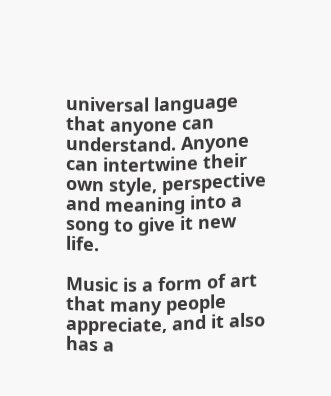universal language that anyone can understand. Anyone can intertwine their own style, perspective and meaning into a song to give it new life.

Music is a form of art that many people appreciate, and it also has a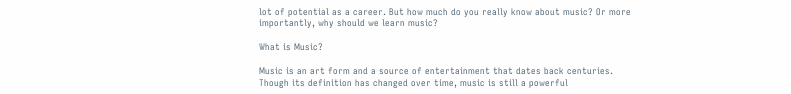lot of potential as a career. But how much do you really know about music? Or more importantly, why should we learn music?

What is Music?

Music is an art form and a source of entertainment that dates back centuries. Though its definition has changed over time, music is still a powerful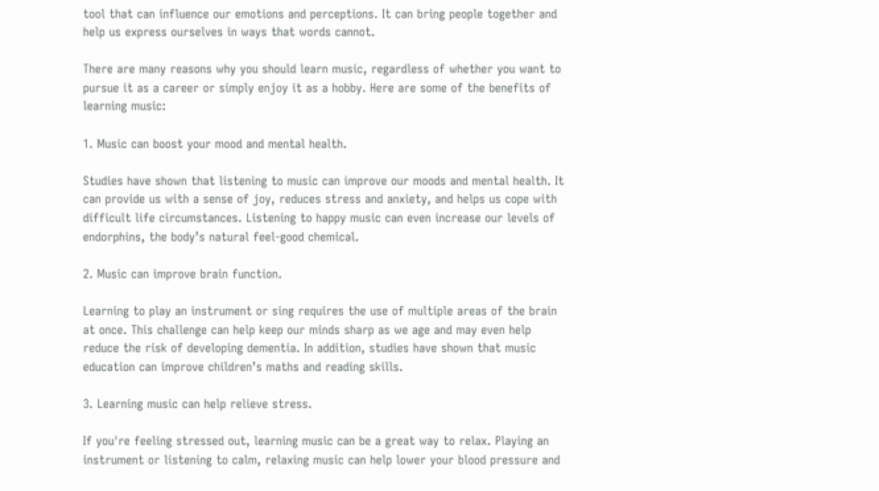tool that can influence our emotions and perceptions. It can bring people together and help us express ourselves in ways that words cannot.

There are many reasons why you should learn music, regardless of whether you want to pursue it as a career or simply enjoy it as a hobby. Here are some of the benefits of learning music:

1. Music can boost your mood and mental health.

Studies have shown that listening to music can improve our moods and mental health. It can provide us with a sense of joy, reduces stress and anxiety, and helps us cope with difficult life circumstances. Listening to happy music can even increase our levels of endorphins, the body’s natural feel-good chemical.

2. Music can improve brain function.

Learning to play an instrument or sing requires the use of multiple areas of the brain at once. This challenge can help keep our minds sharp as we age and may even help reduce the risk of developing dementia. In addition, studies have shown that music education can improve children’s maths and reading skills.

3. Learning music can help relieve stress.

If you're feeling stressed out, learning music can be a great way to relax. Playing an instrument or listening to calm, relaxing music can help lower your blood pressure and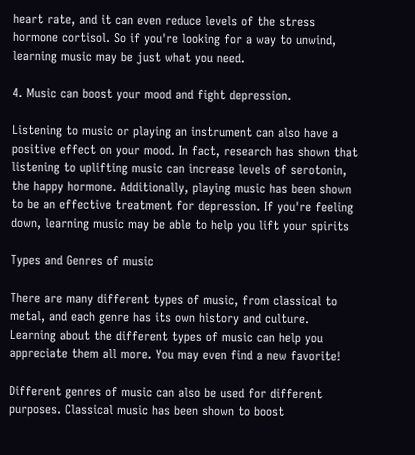heart rate, and it can even reduce levels of the stress hormone cortisol. So if you're looking for a way to unwind, learning music may be just what you need.

4. Music can boost your mood and fight depression.

Listening to music or playing an instrument can also have a positive effect on your mood. In fact, research has shown that listening to uplifting music can increase levels of serotonin, the happy hormone. Additionally, playing music has been shown to be an effective treatment for depression. If you're feeling down, learning music may be able to help you lift your spirits

Types and Genres of music

There are many different types of music, from classical to metal, and each genre has its own history and culture. Learning about the different types of music can help you appreciate them all more. You may even find a new favorite!

Different genres of music can also be used for different purposes. Classical music has been shown to boost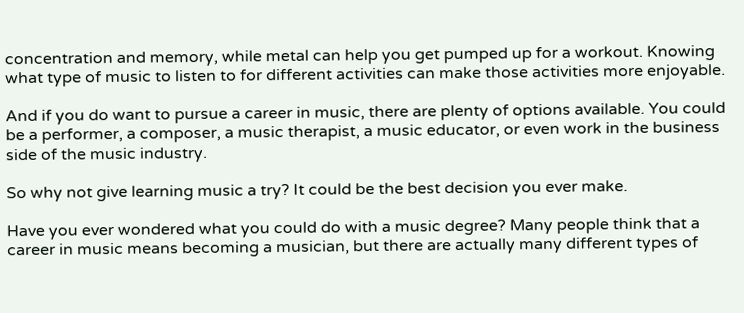concentration and memory, while metal can help you get pumped up for a workout. Knowing what type of music to listen to for different activities can make those activities more enjoyable.

And if you do want to pursue a career in music, there are plenty of options available. You could be a performer, a composer, a music therapist, a music educator, or even work in the business side of the music industry.

So why not give learning music a try? It could be the best decision you ever make.

Have you ever wondered what you could do with a music degree? Many people think that a career in music means becoming a musician, but there are actually many different types of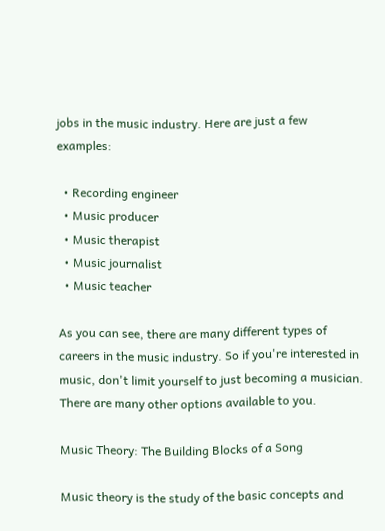jobs in the music industry. Here are just a few examples:

  • Recording engineer
  • Music producer
  • Music therapist
  • Music journalist
  • Music teacher

As you can see, there are many different types of careers in the music industry. So if you're interested in music, don't limit yourself to just becoming a musician. There are many other options available to you.

Music Theory: The Building Blocks of a Song

Music theory is the study of the basic concepts and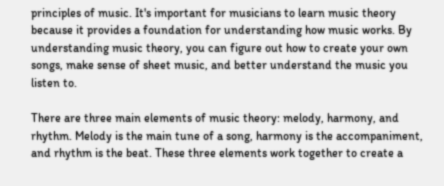principles of music. It's important for musicians to learn music theory because it provides a foundation for understanding how music works. By understanding music theory, you can figure out how to create your own songs, make sense of sheet music, and better understand the music you listen to.

There are three main elements of music theory: melody, harmony, and rhythm. Melody is the main tune of a song, harmony is the accompaniment, and rhythm is the beat. These three elements work together to create a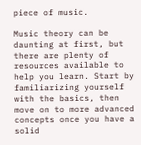piece of music.

Music theory can be daunting at first, but there are plenty of resources available to help you learn. Start by familiarizing yourself with the basics, then move on to more advanced concepts once you have a solid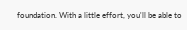foundation. With a little effort, you'll be able to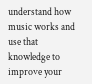understand how music works and use that knowledge to improve your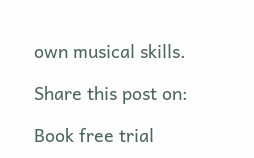own musical skills.

Share this post on:

Book free trial